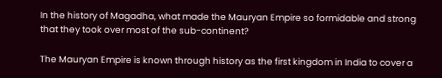In the history of Magadha, what made the Mauryan Empire so formidable and strong that they took over most of the sub-continent?

The Mauryan Empire is known through history as the first kingdom in India to cover a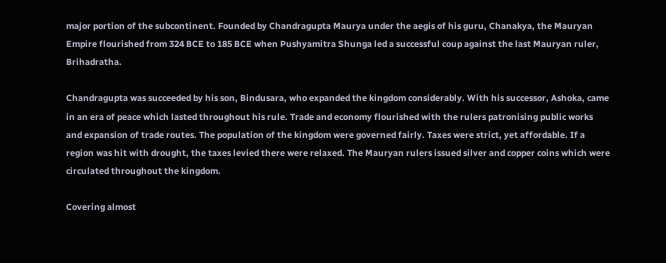major portion of the subcontinent. Founded by Chandragupta Maurya under the aegis of his guru, Chanakya, the Mauryan Empire flourished from 324 BCE to 185 BCE when Pushyamitra Shunga led a successful coup against the last Mauryan ruler, Brihadratha.

Chandragupta was succeeded by his son, Bindusara, who expanded the kingdom considerably. With his successor, Ashoka, came in an era of peace which lasted throughout his rule. Trade and economy flourished with the rulers patronising public works and expansion of trade routes. The population of the kingdom were governed fairly. Taxes were strict, yet affordable. If a region was hit with drought, the taxes levied there were relaxed. The Mauryan rulers issued silver and copper coins which were circulated throughout the kingdom.

Covering almost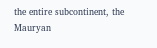the entire subcontinent, the Mauryan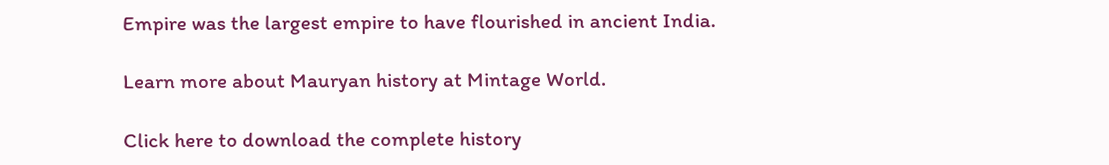Empire was the largest empire to have flourished in ancient India.

Learn more about Mauryan history at Mintage World.

Click here to download the complete history